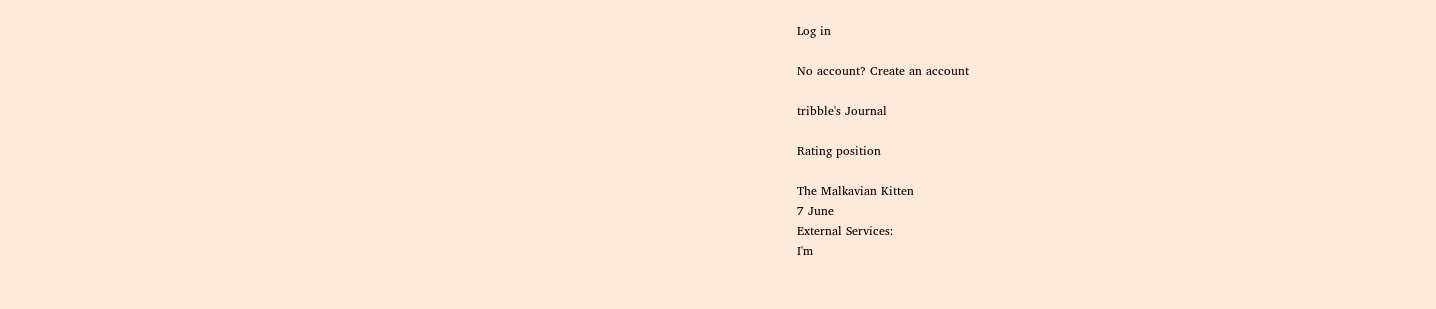Log in

No account? Create an account

tribble's Journal

Rating position

The Malkavian Kitten
7 June
External Services:
I'm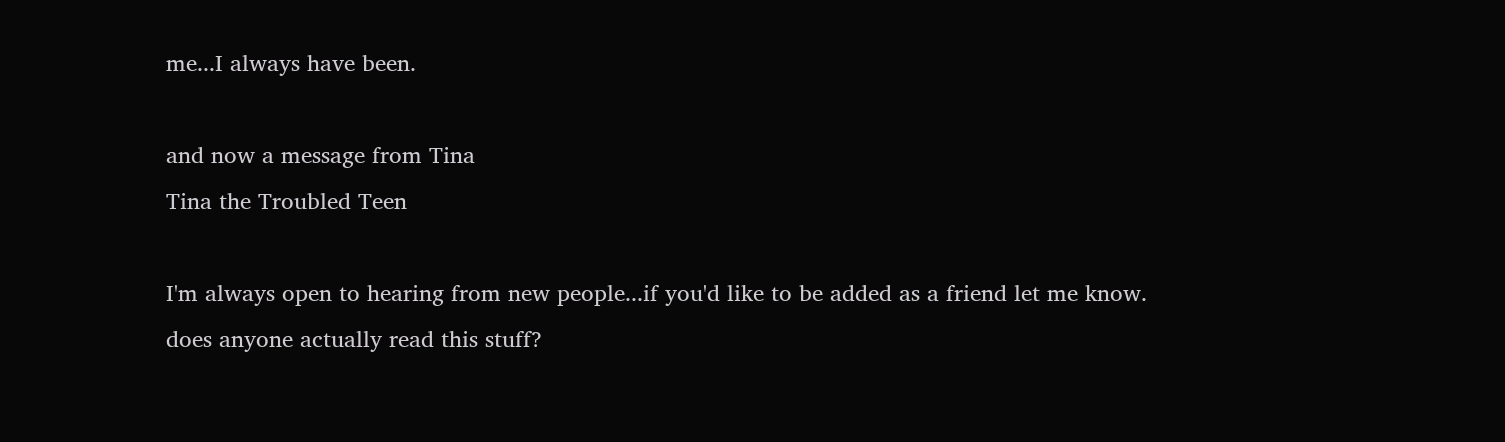me...I always have been.

and now a message from Tina
Tina the Troubled Teen

I'm always open to hearing from new people...if you'd like to be added as a friend let me know.
does anyone actually read this stuff?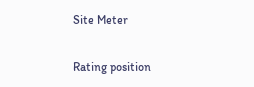Site Meter

Rating position